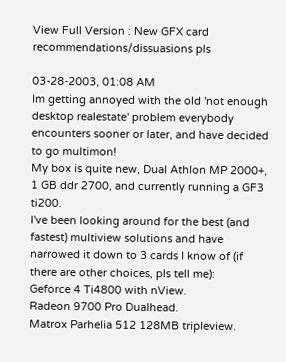View Full Version : New GFX card recommendations/dissuasions pls

03-28-2003, 01:08 AM
Im getting annoyed with the old 'not enough desktop realestate' problem everybody encounters sooner or later, and have decided to go multimon!
My box is quite new, Dual Athlon MP 2000+, 1 GB ddr 2700, and currently running a GF3 ti200.
I've been looking around for the best (and fastest) multiview solutions and have narrowed it down to 3 cards I know of (if there are other choices, pls tell me):
Geforce 4 Ti4800 with nView.
Radeon 9700 Pro Dualhead.
Matrox Parhelia 512 128MB tripleview.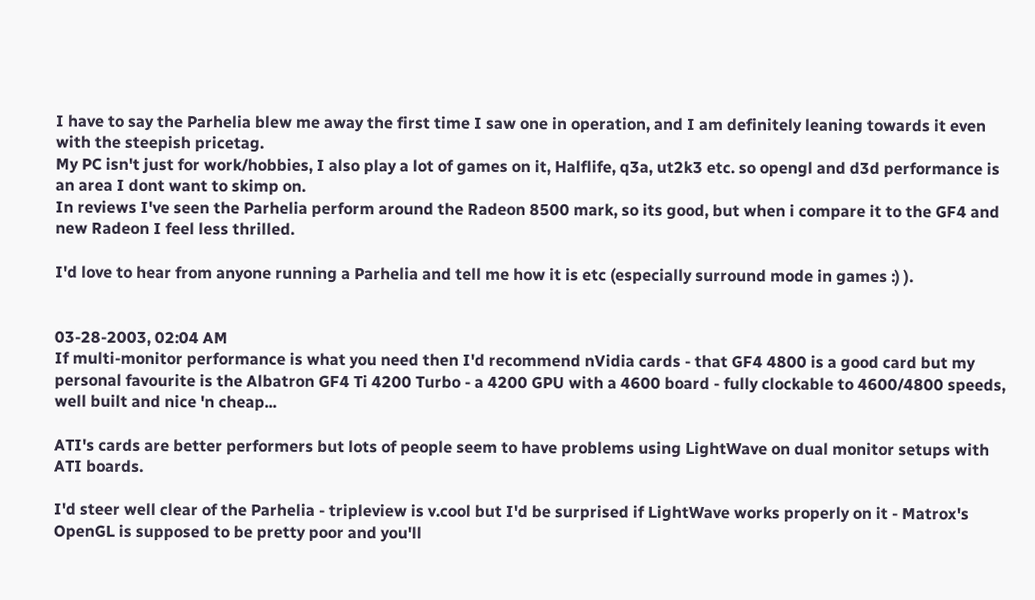I have to say the Parhelia blew me away the first time I saw one in operation, and I am definitely leaning towards it even with the steepish pricetag.
My PC isn't just for work/hobbies, I also play a lot of games on it, Halflife, q3a, ut2k3 etc. so opengl and d3d performance is an area I dont want to skimp on.
In reviews I've seen the Parhelia perform around the Radeon 8500 mark, so its good, but when i compare it to the GF4 and new Radeon I feel less thrilled.

I'd love to hear from anyone running a Parhelia and tell me how it is etc (especially surround mode in games :) ).


03-28-2003, 02:04 AM
If multi-monitor performance is what you need then I'd recommend nVidia cards - that GF4 4800 is a good card but my personal favourite is the Albatron GF4 Ti 4200 Turbo - a 4200 GPU with a 4600 board - fully clockable to 4600/4800 speeds, well built and nice 'n cheap...

ATI's cards are better performers but lots of people seem to have problems using LightWave on dual monitor setups with ATI boards.

I'd steer well clear of the Parhelia - tripleview is v.cool but I'd be surprised if LightWave works properly on it - Matrox's OpenGL is supposed to be pretty poor and you'll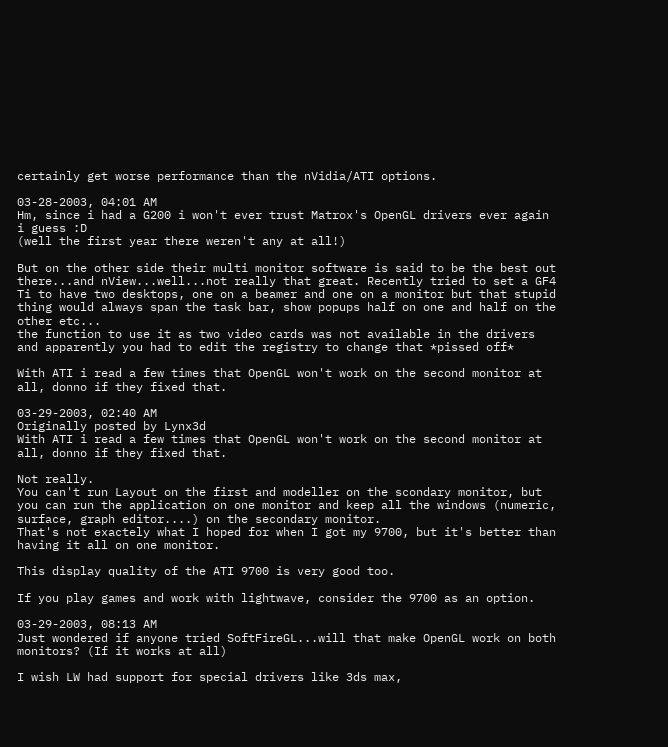certainly get worse performance than the nVidia/ATI options.

03-28-2003, 04:01 AM
Hm, since i had a G200 i won't ever trust Matrox's OpenGL drivers ever again i guess :D
(well the first year there weren't any at all!)

But on the other side their multi monitor software is said to be the best out there...and nView...well...not really that great. Recently tried to set a GF4 Ti to have two desktops, one on a beamer and one on a monitor but that stupid thing would always span the task bar, show popups half on one and half on the other etc...
the function to use it as two video cards was not available in the drivers and apparently you had to edit the registry to change that *pissed off*

With ATI i read a few times that OpenGL won't work on the second monitor at all, donno if they fixed that.

03-29-2003, 02:40 AM
Originally posted by Lynx3d
With ATI i read a few times that OpenGL won't work on the second monitor at all, donno if they fixed that.

Not really.
You can't run Layout on the first and modeller on the scondary monitor, but you can run the application on one monitor and keep all the windows (numeric, surface, graph editor....) on the secondary monitor.
That's not exactely what I hoped for when I got my 9700, but it's better than having it all on one monitor.

This display quality of the ATI 9700 is very good too.

If you play games and work with lightwave, consider the 9700 as an option.

03-29-2003, 08:13 AM
Just wondered if anyone tried SoftFireGL...will that make OpenGL work on both monitors? (If it works at all)

I wish LW had support for special drivers like 3ds max,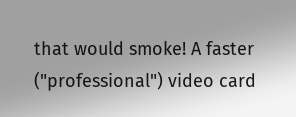that would smoke! A faster ("professional") video card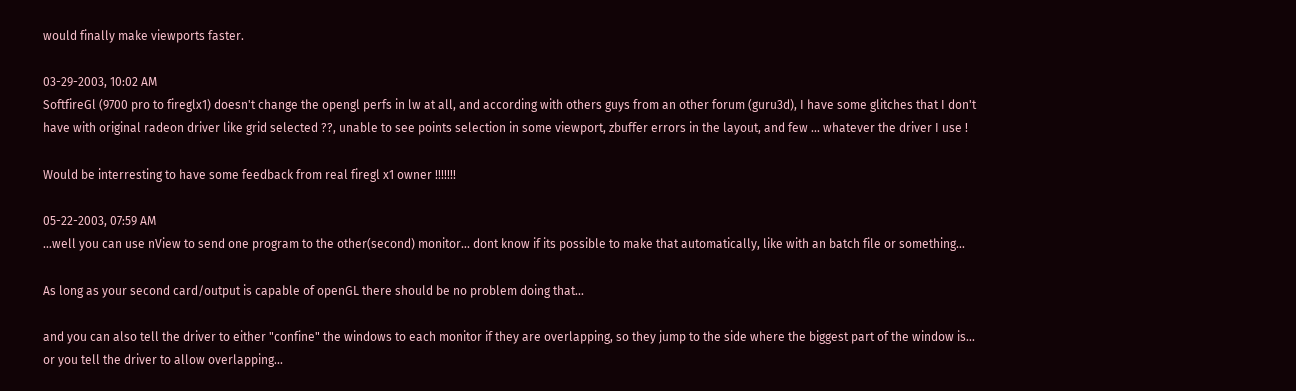would finally make viewports faster.

03-29-2003, 10:02 AM
SoftfireGl (9700 pro to fireglx1) doesn't change the opengl perfs in lw at all, and according with others guys from an other forum (guru3d), I have some glitches that I don't have with original radeon driver like grid selected ??, unable to see points selection in some viewport, zbuffer errors in the layout, and few ... whatever the driver I use !

Would be interresting to have some feedback from real firegl x1 owner !!!!!!!

05-22-2003, 07:59 AM
...well you can use nView to send one program to the other(second) monitor... dont know if its possible to make that automatically, like with an batch file or something...

As long as your second card/output is capable of openGL there should be no problem doing that...

and you can also tell the driver to either "confine" the windows to each monitor if they are overlapping, so they jump to the side where the biggest part of the window is... or you tell the driver to allow overlapping...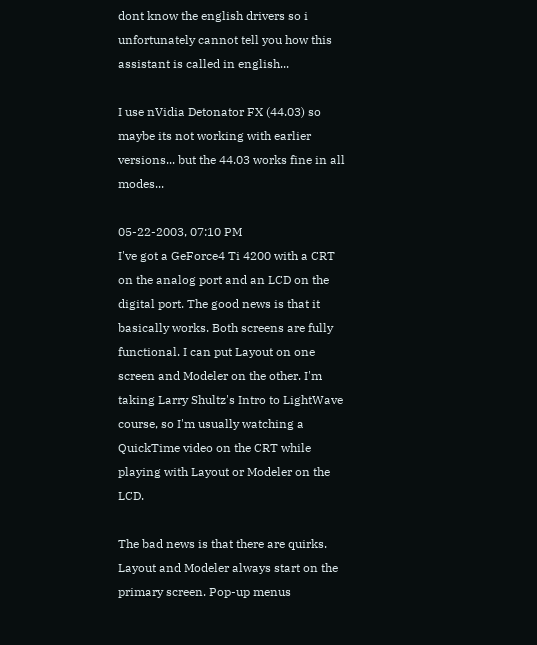dont know the english drivers so i unfortunately cannot tell you how this assistant is called in english...

I use nVidia Detonator FX (44.03) so maybe its not working with earlier versions... but the 44.03 works fine in all modes...

05-22-2003, 07:10 PM
I've got a GeForce4 Ti 4200 with a CRT on the analog port and an LCD on the digital port. The good news is that it basically works. Both screens are fully functional. I can put Layout on one screen and Modeler on the other. I'm taking Larry Shultz's Intro to LightWave course, so I'm usually watching a QuickTime video on the CRT while playing with Layout or Modeler on the LCD.

The bad news is that there are quirks. Layout and Modeler always start on the primary screen. Pop-up menus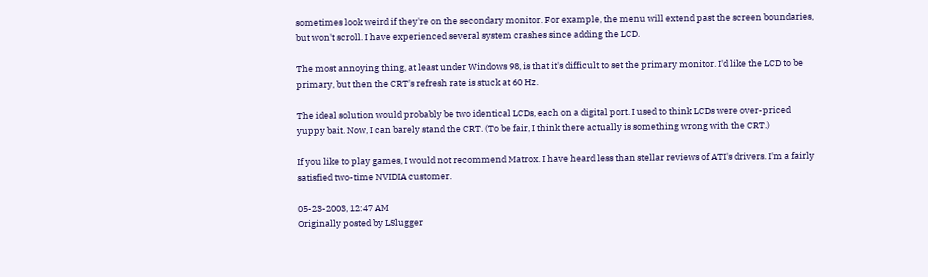sometimes look weird if they're on the secondary monitor. For example, the menu will extend past the screen boundaries, but won't scroll. I have experienced several system crashes since adding the LCD.

The most annoying thing, at least under Windows 98, is that it's difficult to set the primary monitor. I'd like the LCD to be primary, but then the CRT's refresh rate is stuck at 60 Hz.

The ideal solution would probably be two identical LCDs, each on a digital port. I used to think LCDs were over-priced yuppy bait. Now, I can barely stand the CRT. (To be fair, I think there actually is something wrong with the CRT.)

If you like to play games, I would not recommend Matrox. I have heard less than stellar reviews of ATI's drivers. I'm a fairly satisfied two-time NVIDIA customer.

05-23-2003, 12:47 AM
Originally posted by LSlugger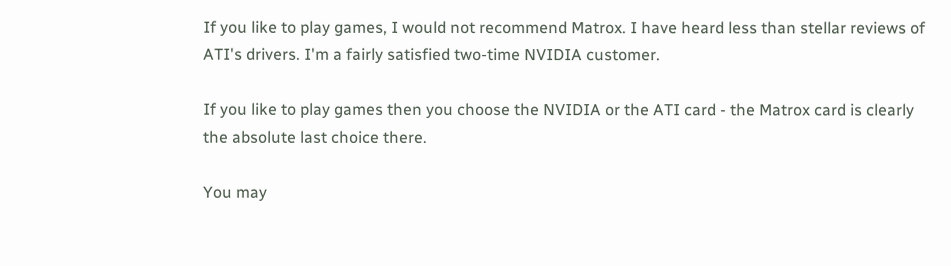If you like to play games, I would not recommend Matrox. I have heard less than stellar reviews of ATI's drivers. I'm a fairly satisfied two-time NVIDIA customer.

If you like to play games then you choose the NVIDIA or the ATI card - the Matrox card is clearly the absolute last choice there.

You may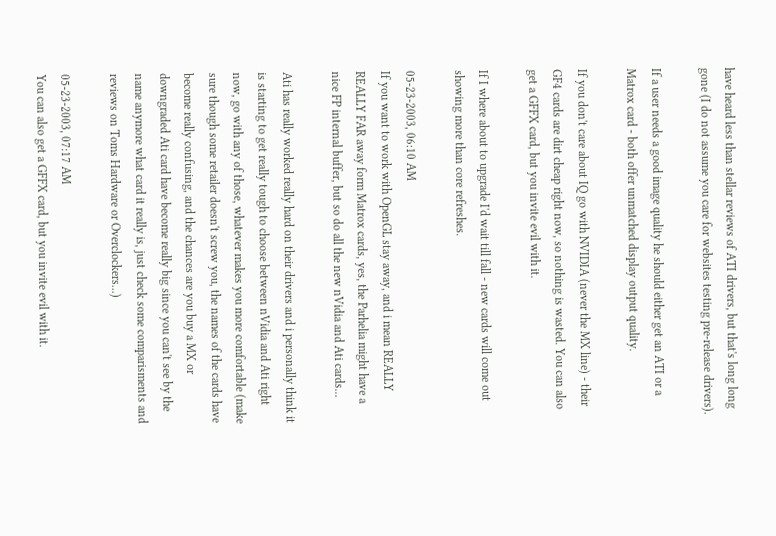have heard less than stellar reviews of ATI drivers, but that's long long gone (I do not assume you care for websites testing pre-release drivers).

If a user needs a good image quality he should either get an ATI or a Matrox card - both offer unmatched display output quality.

If you don't care about IQ go with NVIDIA (never the MX line) - their GF4 cards are dirt cheap right now, so nothing is wasted. You can also get a GFFX card, but you invite evil with it.

If I where about to upgrade I'd wait till fall - new cards will come out showing more than core refreshes.

05-23-2003, 06:10 AM
If you want to work with OpenGL stay away, and i mean REALLY REALLY FAR away form Matrox cards, yes, the Parhelia might have a nice FP internal buffer, but so do all the new nVidia and Ati cards...

Ati has really worked really hard on their drivers and i personally think it is starting to get really tough to choose between nVidia and Ati right now, go with any of those, whatever makes you more comfortable (make sure though some retailer doesn't screw you, the names of the cards have become really confusing, and the chances are you buy a MX or downgraded Ati card have become really big since you can't see by the name anymore what card it really is, just check some comparisments and reviews on Toms Hardware or Overclockers...)

05-23-2003, 07:17 AM
You can also get a GFFX card, but you invite evil with it.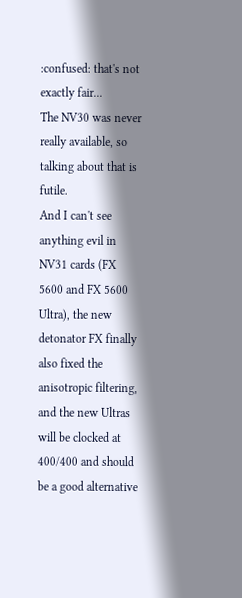:confused: that's not exactly fair...
The NV30 was never really available, so talking about that is futile.
And I can't see anything evil in NV31 cards (FX 5600 and FX 5600 Ultra), the new detonator FX finally also fixed the anisotropic filtering, and the new Ultras will be clocked at 400/400 and should be a good alternative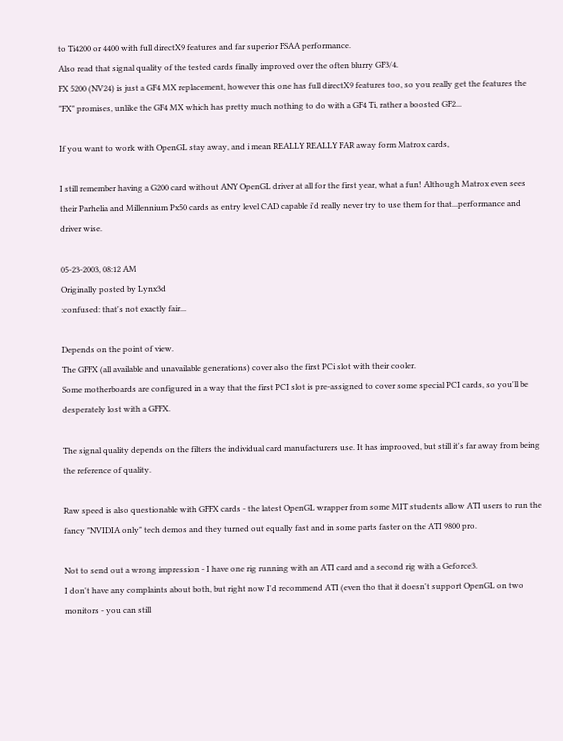to Ti4200 or 4400 with full directX9 features and far superior FSAA performance.
Also read that signal quality of the tested cards finally improved over the often blurry GF3/4.
FX 5200 (NV24) is just a GF4 MX replacement, however this one has full directX9 features too, so you really get the features the "FX" promises, unlike the GF4 MX which has pretty much nothing to do with a GF4 Ti, rather a boosted GF2...

If you want to work with OpenGL stay away, and i mean REALLY REALLY FAR away form Matrox cards,

I still remember having a G200 card without ANY OpenGL driver at all for the first year, what a fun! Although Matrox even sees their Parhelia and Millennium Px50 cards as entry level CAD capable i'd really never try to use them for that...performance and driver wise.

05-23-2003, 08:12 AM
Originally posted by Lynx3d
:confused: that's not exactly fair...

Depends on the point of view.
The GFFX (all available and unavailable generations) cover also the first PCi slot with their cooler.
Some motherboards are configured in a way that the first PCI slot is pre-assigned to cover some special PCI cards, so you'll be desperately lost with a GFFX.

The signal quality depends on the filters the individual card manufacturers use. It has improoved, but still it's far away from being the reference of quality.

Raw speed is also questionable with GFFX cards - the latest OpenGL wrapper from some MIT students allow ATI users to run the fancy "NVIDIA only" tech demos and they turned out equally fast and in some parts faster on the ATI 9800 pro.

Not to send out a wrong impression - I have one rig running with an ATI card and a second rig with a Geforce3.
I don't have any complaints about both, but right now I'd recommend ATI (even tho that it doesn't support OpenGL on two monitors - you can still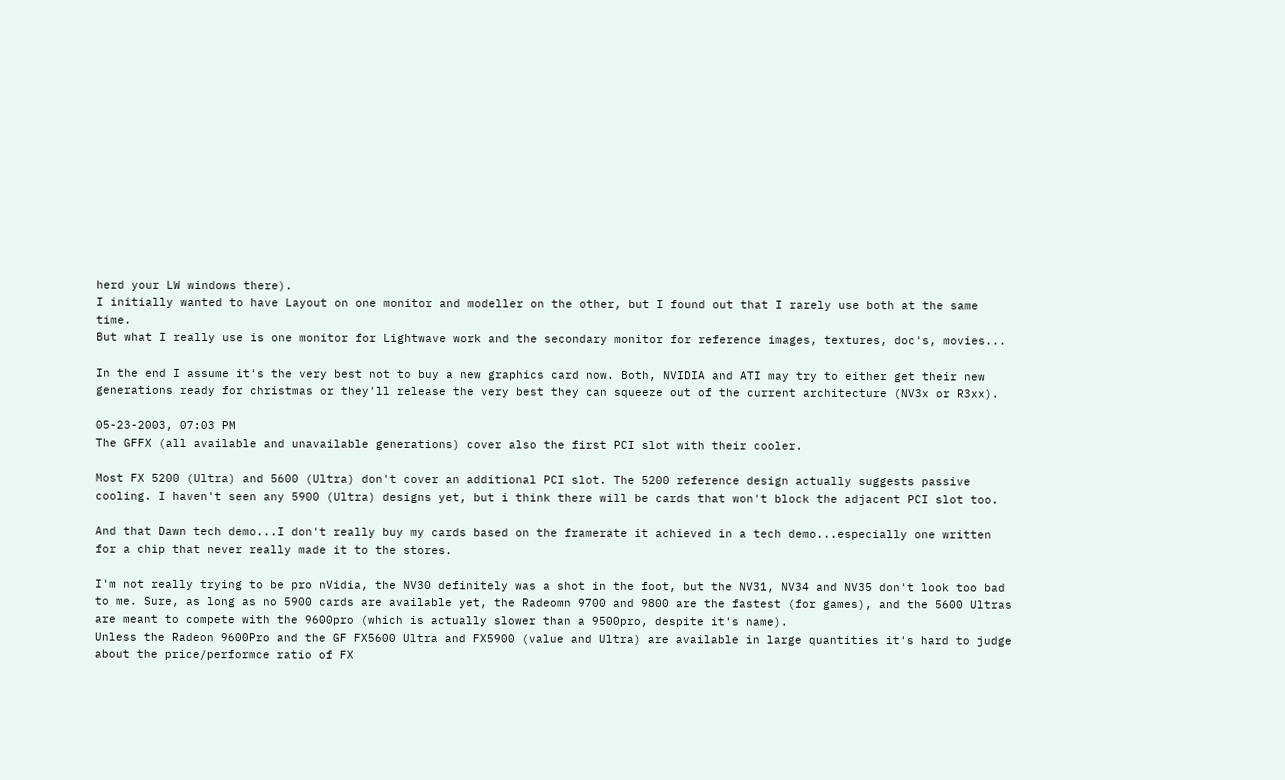herd your LW windows there).
I initially wanted to have Layout on one monitor and modeller on the other, but I found out that I rarely use both at the same time.
But what I really use is one monitor for Lightwave work and the secondary monitor for reference images, textures, doc's, movies...

In the end I assume it's the very best not to buy a new graphics card now. Both, NVIDIA and ATI may try to either get their new generations ready for christmas or they'll release the very best they can squeeze out of the current architecture (NV3x or R3xx).

05-23-2003, 07:03 PM
The GFFX (all available and unavailable generations) cover also the first PCI slot with their cooler.

Most FX 5200 (Ultra) and 5600 (Ultra) don't cover an additional PCI slot. The 5200 reference design actually suggests passive cooling. I haven't seen any 5900 (Ultra) designs yet, but i think there will be cards that won't block the adjacent PCI slot too.

And that Dawn tech demo...I don't really buy my cards based on the framerate it achieved in a tech demo...especially one written for a chip that never really made it to the stores.

I'm not really trying to be pro nVidia, the NV30 definitely was a shot in the foot, but the NV31, NV34 and NV35 don't look too bad to me. Sure, as long as no 5900 cards are available yet, the Radeomn 9700 and 9800 are the fastest (for games), and the 5600 Ultras are meant to compete with the 9600pro (which is actually slower than a 9500pro, despite it's name).
Unless the Radeon 9600Pro and the GF FX5600 Ultra and FX5900 (value and Ultra) are available in large quantities it's hard to judge about the price/performce ratio of FX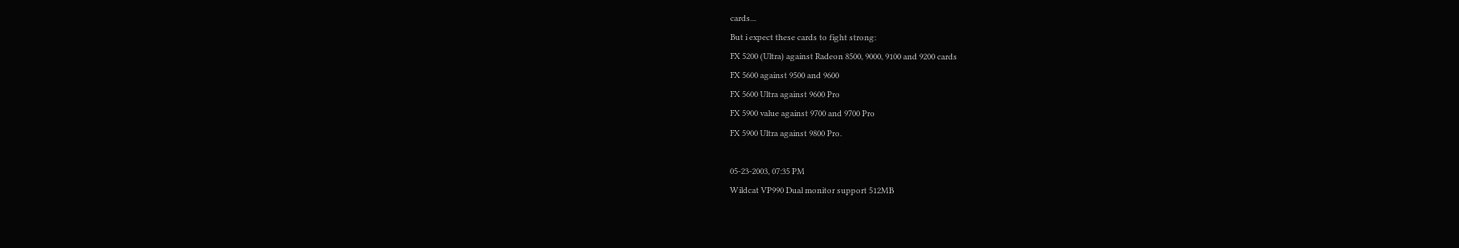cards...
But i expect these cards to fight strong:
FX 5200 (Ultra) against Radeon 8500, 9000, 9100 and 9200 cards
FX 5600 against 9500 and 9600
FX 5600 Ultra against 9600 Pro
FX 5900 value against 9700 and 9700 Pro
FX 5900 Ultra against 9800 Pro.

05-23-2003, 07:35 PM
Wildcat VP990 Dual monitor support 512MB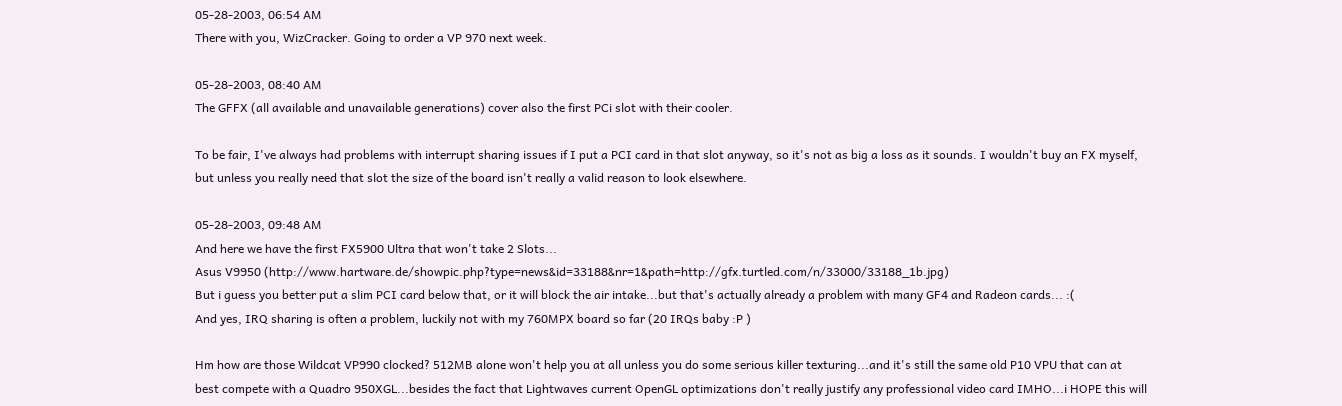05-28-2003, 06:54 AM
There with you, WizCracker. Going to order a VP 970 next week.

05-28-2003, 08:40 AM
The GFFX (all available and unavailable generations) cover also the first PCi slot with their cooler.

To be fair, I've always had problems with interrupt sharing issues if I put a PCI card in that slot anyway, so it's not as big a loss as it sounds. I wouldn't buy an FX myself, but unless you really need that slot the size of the board isn't really a valid reason to look elsewhere.

05-28-2003, 09:48 AM
And here we have the first FX5900 Ultra that won't take 2 Slots...
Asus V9950 (http://www.hartware.de/showpic.php?type=news&id=33188&nr=1&path=http://gfx.turtled.com/n/33000/33188_1b.jpg)
But i guess you better put a slim PCI card below that, or it will block the air intake...but that's actually already a problem with many GF4 and Radeon cards... :(
And yes, IRQ sharing is often a problem, luckily not with my 760MPX board so far (20 IRQs baby :P )

Hm how are those Wildcat VP990 clocked? 512MB alone won't help you at all unless you do some serious killer texturing...and it's still the same old P10 VPU that can at best compete with a Quadro 950XGL...besides the fact that Lightwaves current OpenGL optimizations don't really justify any professional video card IMHO...i HOPE this will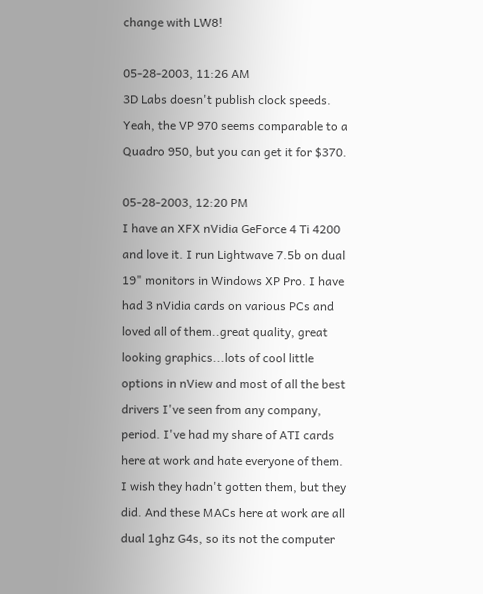change with LW8!

05-28-2003, 11:26 AM
3D Labs doesn't publish clock speeds. Yeah, the VP 970 seems comparable to a Quadro 950, but you can get it for $370.

05-28-2003, 12:20 PM
I have an XFX nVidia GeForce 4 Ti 4200 and love it. I run Lightwave 7.5b on dual 19" monitors in Windows XP Pro. I have had 3 nVidia cards on various PCs and loved all of them..great quality, great looking graphics...lots of cool little options in nView and most of all the best drivers I've seen from any company, period. I've had my share of ATI cards here at work and hate everyone of them. I wish they hadn't gotten them, but they did. And these MACs here at work are all dual 1ghz G4s, so its not the computer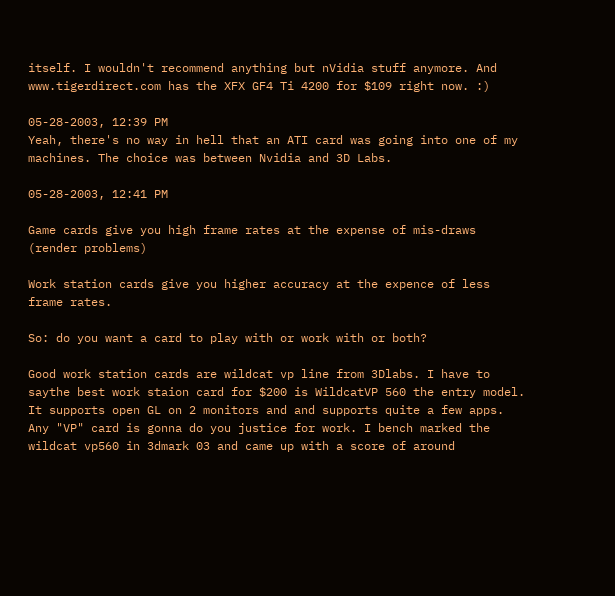itself. I wouldn't recommend anything but nVidia stuff anymore. And www.tigerdirect.com has the XFX GF4 Ti 4200 for $109 right now. :)

05-28-2003, 12:39 PM
Yeah, there's no way in hell that an ATI card was going into one of my machines. The choice was between Nvidia and 3D Labs.

05-28-2003, 12:41 PM

Game cards give you high frame rates at the expense of mis-draws (render problems)

Work station cards give you higher accuracy at the expence of less frame rates.

So: do you want a card to play with or work with or both?

Good work station cards are wildcat vp line from 3Dlabs. I have to saythe best work staion card for $200 is WildcatVP 560 the entry model. It supports open GL on 2 monitors and and supports quite a few apps. Any "VP" card is gonna do you justice for work. I bench marked the wildcat vp560 in 3dmark 03 and came up with a score of around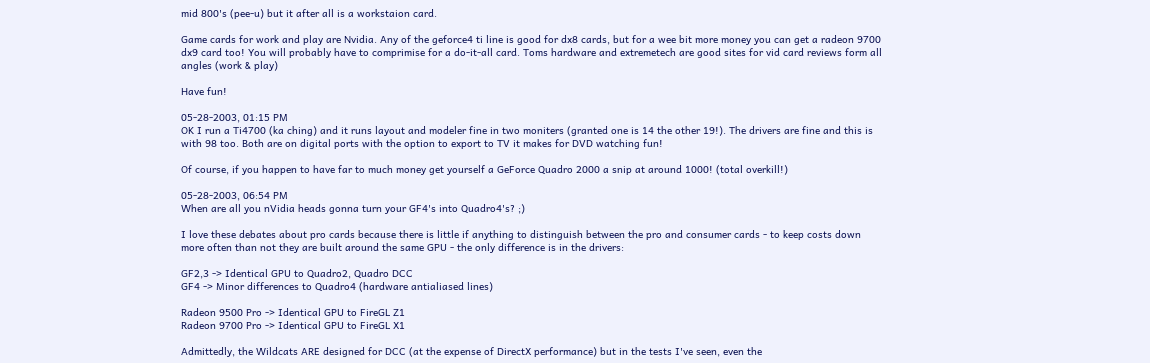mid 800's (pee-u) but it after all is a workstaion card.

Game cards for work and play are Nvidia. Any of the geforce4 ti line is good for dx8 cards, but for a wee bit more money you can get a radeon 9700 dx9 card too! You will probably have to comprimise for a do-it-all card. Toms hardware and extremetech are good sites for vid card reviews form all angles (work & play)

Have fun!

05-28-2003, 01:15 PM
OK I run a Ti4700 (ka ching) and it runs layout and modeler fine in two moniters (granted one is 14 the other 19!). The drivers are fine and this is with 98 too. Both are on digital ports with the option to export to TV it makes for DVD watching fun!

Of course, if you happen to have far to much money get yourself a GeForce Quadro 2000 a snip at around 1000! (total overkill!)

05-28-2003, 06:54 PM
When are all you nVidia heads gonna turn your GF4's into Quadro4's? ;)

I love these debates about pro cards because there is little if anything to distinguish between the pro and consumer cards - to keep costs down more often than not they are built around the same GPU - the only difference is in the drivers:

GF2,3 -> Identical GPU to Quadro2, Quadro DCC
GF4 -> Minor differences to Quadro4 (hardware antialiased lines)

Radeon 9500 Pro -> Identical GPU to FireGL Z1
Radeon 9700 Pro -> Identical GPU to FireGL X1

Admittedly, the Wildcats ARE designed for DCC (at the expense of DirectX performance) but in the tests I've seen, even the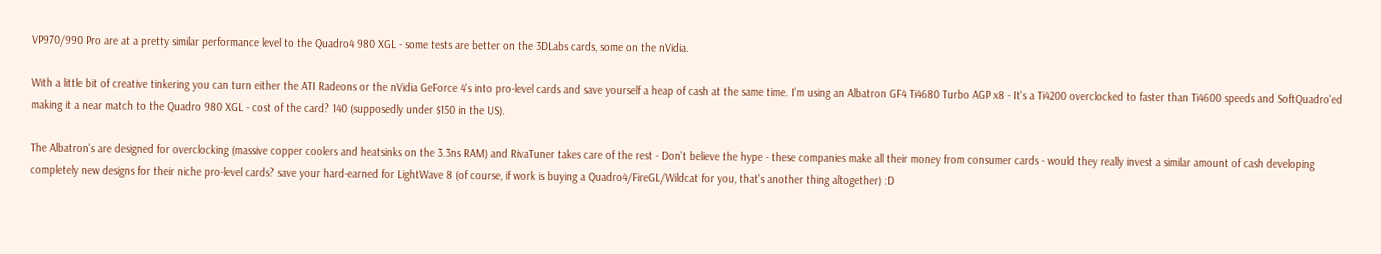VP970/990 Pro are at a pretty similar performance level to the Quadro4 980 XGL - some tests are better on the 3DLabs cards, some on the nVidia.

With a little bit of creative tinkering you can turn either the ATI Radeons or the nVidia GeForce 4's into pro-level cards and save yourself a heap of cash at the same time. I'm using an Albatron GF4 Ti4680 Turbo AGP x8 - It's a Ti4200 overclocked to faster than Ti4600 speeds and SoftQuadro'ed making it a near match to the Quadro 980 XGL - cost of the card? 140 (supposedly under $150 in the US).

The Albatron's are designed for overclocking (massive copper coolers and heatsinks on the 3.3ns RAM) and RivaTuner takes care of the rest - Don't believe the hype - these companies make all their money from consumer cards - would they really invest a similar amount of cash developing completely new designs for their niche pro-level cards? save your hard-earned for LightWave 8 (of course, if work is buying a Quadro4/FireGL/Wildcat for you, that's another thing altogether) :D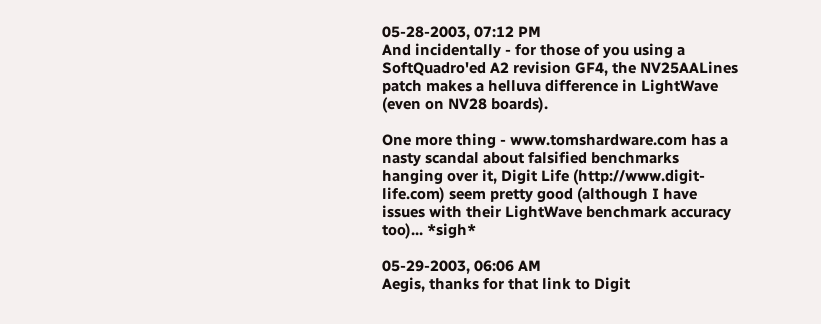05-28-2003, 07:12 PM
And incidentally - for those of you using a SoftQuadro'ed A2 revision GF4, the NV25AALines patch makes a helluva difference in LightWave (even on NV28 boards).

One more thing - www.tomshardware.com has a nasty scandal about falsified benchmarks hanging over it, Digit Life (http://www.digit-life.com) seem pretty good (although I have issues with their LightWave benchmark accuracy too)... *sigh*

05-29-2003, 06:06 AM
Aegis, thanks for that link to Digit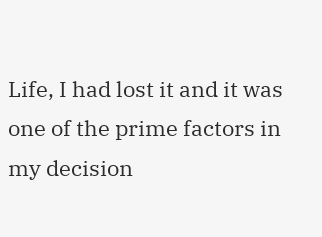Life, I had lost it and it was one of the prime factors in my decision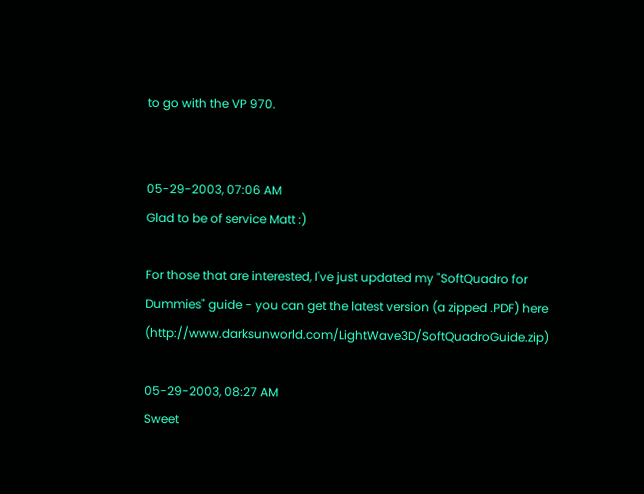to go with the VP 970.


05-29-2003, 07:06 AM
Glad to be of service Matt :)

For those that are interested, I've just updated my "SoftQuadro for Dummies" guide - you can get the latest version (a zipped .PDF) here (http://www.darksunworld.com/LightWave3D/SoftQuadroGuide.zip)

05-29-2003, 08:27 AM
Sweet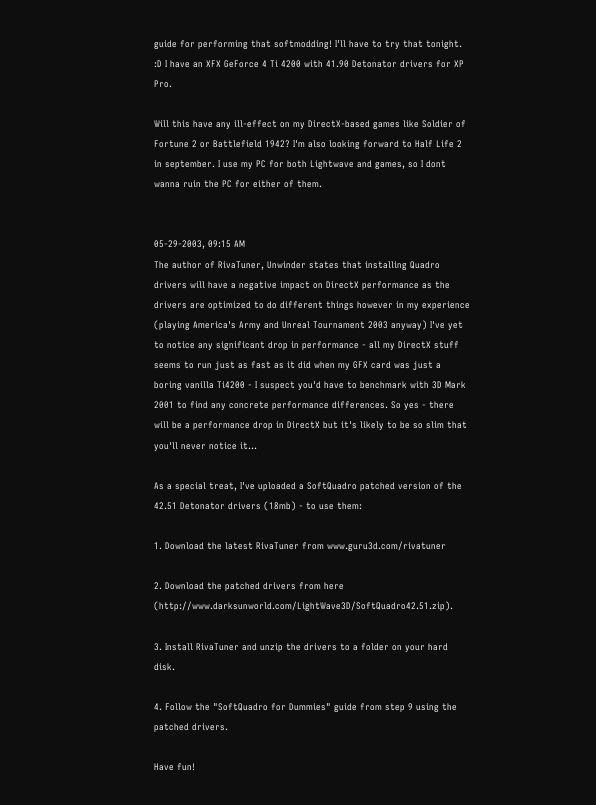guide for performing that softmodding! I'll have to try that tonight. :D I have an XFX GeForce 4 Ti 4200 with 41.90 Detonator drivers for XP Pro.

Will this have any ill-effect on my DirectX-based games like Soldier of Fortune 2 or Battlefield 1942? I'm also looking forward to Half Life 2 in september. I use my PC for both Lightwave and games, so I dont wanna ruin the PC for either of them.


05-29-2003, 09:15 AM
The author of RivaTuner, Unwinder states that installing Quadro drivers will have a negative impact on DirectX performance as the drivers are optimized to do different things however in my experience (playing America's Army and Unreal Tournament 2003 anyway) I've yet to notice any significant drop in performance - all my DirectX stuff seems to run just as fast as it did when my GFX card was just a boring vanilla Ti4200 - I suspect you'd have to benchmark with 3D Mark 2001 to find any concrete performance differences. So yes - there will be a performance drop in DirectX but it's likely to be so slim that you'll never notice it...

As a special treat, I've uploaded a SoftQuadro patched version of the 42.51 Detonator drivers (18mb) - to use them:

1. Download the latest RivaTuner from www.guru3d.com/rivatuner

2. Download the patched drivers from here (http://www.darksunworld.com/LightWave3D/SoftQuadro42.51.zip).

3. Install RivaTuner and unzip the drivers to a folder on your hard disk.

4. Follow the "SoftQuadro for Dummies" guide from step 9 using the patched drivers.

Have fun!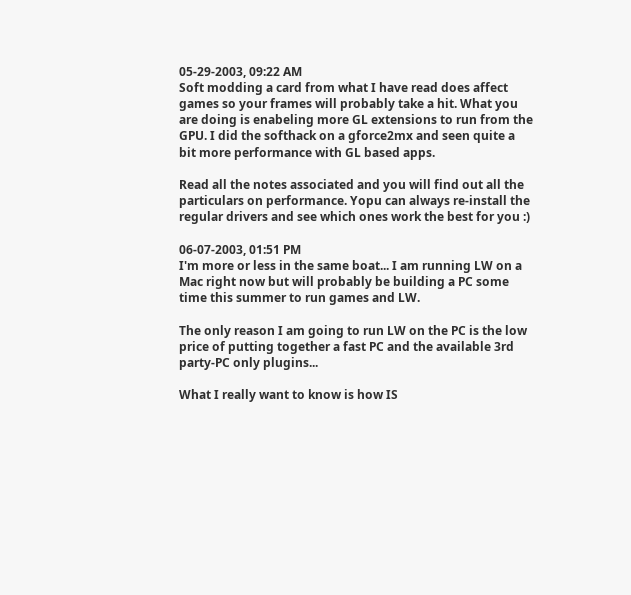05-29-2003, 09:22 AM
Soft modding a card from what I have read does affect games so your frames will probably take a hit. What you are doing is enabeling more GL extensions to run from the GPU. I did the softhack on a gforce2mx and seen quite a bit more performance with GL based apps.

Read all the notes associated and you will find out all the particulars on performance. Yopu can always re-install the regular drivers and see which ones work the best for you :)

06-07-2003, 01:51 PM
I'm more or less in the same boat... I am running LW on a Mac right now but will probably be building a PC some time this summer to run games and LW.

The only reason I am going to run LW on the PC is the low price of putting together a fast PC and the available 3rd party-PC only plugins...

What I really want to know is how IS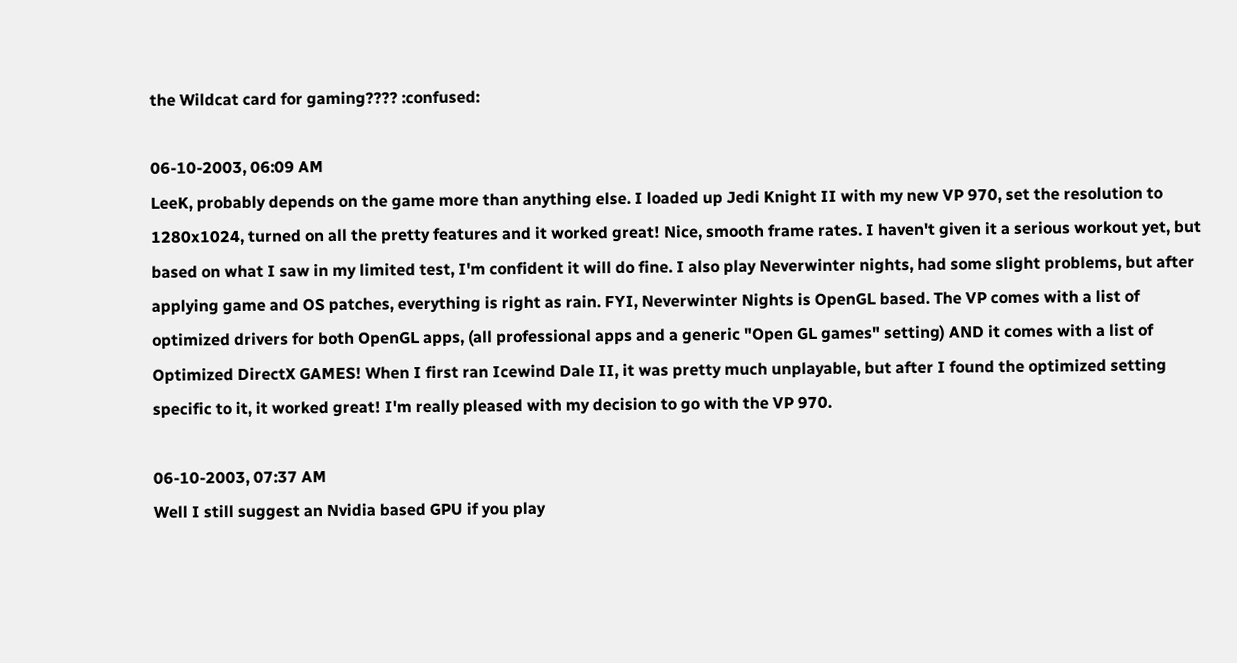the Wildcat card for gaming???? :confused:

06-10-2003, 06:09 AM
LeeK, probably depends on the game more than anything else. I loaded up Jedi Knight II with my new VP 970, set the resolution to 1280x1024, turned on all the pretty features and it worked great! Nice, smooth frame rates. I haven't given it a serious workout yet, but based on what I saw in my limited test, I'm confident it will do fine. I also play Neverwinter nights, had some slight problems, but after applying game and OS patches, everything is right as rain. FYI, Neverwinter Nights is OpenGL based. The VP comes with a list of optimized drivers for both OpenGL apps, (all professional apps and a generic "Open GL games" setting) AND it comes with a list of Optimized DirectX GAMES! When I first ran Icewind Dale II, it was pretty much unplayable, but after I found the optimized setting specific to it, it worked great! I'm really pleased with my decision to go with the VP 970.

06-10-2003, 07:37 AM
Well I still suggest an Nvidia based GPU if you play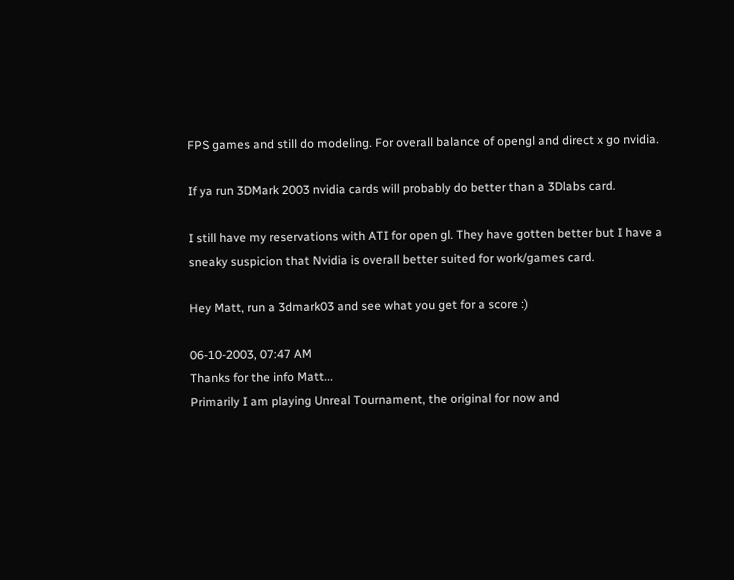FPS games and still do modeling. For overall balance of opengl and direct x go nvidia.

If ya run 3DMark 2003 nvidia cards will probably do better than a 3Dlabs card.

I still have my reservations with ATI for open gl. They have gotten better but I have a sneaky suspicion that Nvidia is overall better suited for work/games card.

Hey Matt, run a 3dmark03 and see what you get for a score :)

06-10-2003, 07:47 AM
Thanks for the info Matt...
Primarily I am playing Unreal Tournament, the original for now and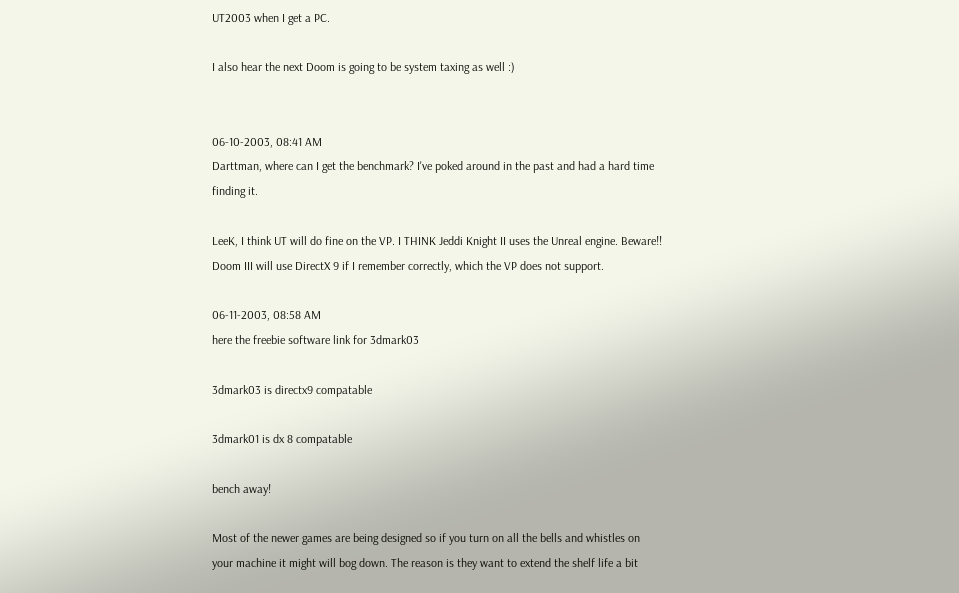UT2003 when I get a PC.

I also hear the next Doom is going to be system taxing as well :)


06-10-2003, 08:41 AM
Darttman, where can I get the benchmark? I've poked around in the past and had a hard time finding it.

LeeK, I think UT will do fine on the VP. I THINK Jeddi Knight II uses the Unreal engine. Beware!! Doom III will use DirectX 9 if I remember correctly, which the VP does not support.

06-11-2003, 08:58 AM
here the freebie software link for 3dmark03

3dmark03 is directx9 compatable

3dmark01 is dx 8 compatable

bench away!

Most of the newer games are being designed so if you turn on all the bells and whistles on your machine it might will bog down. The reason is they want to extend the shelf life a bit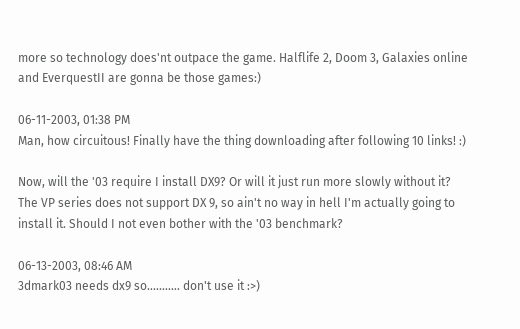more so technology does'nt outpace the game. Halflife 2, Doom 3, Galaxies online and EverquestII are gonna be those games:)

06-11-2003, 01:38 PM
Man, how circuitous! Finally have the thing downloading after following 10 links! :)

Now, will the '03 require I install DX9? Or will it just run more slowly without it? The VP series does not support DX 9, so ain't no way in hell I'm actually going to install it. Should I not even bother with the '03 benchmark?

06-13-2003, 08:46 AM
3dmark03 needs dx9 so........... don't use it :>)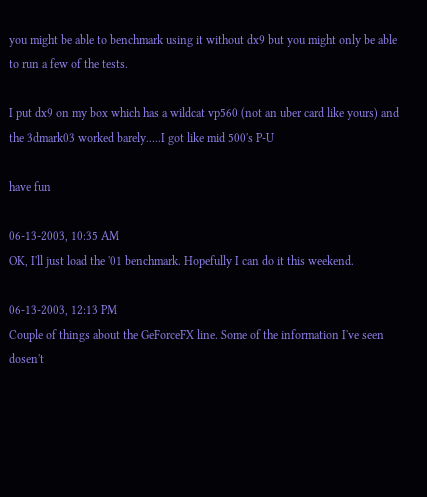you might be able to benchmark using it without dx9 but you might only be able to run a few of the tests.

I put dx9 on my box which has a wildcat vp560 (not an uber card like yours) and the 3dmark03 worked barely.....I got like mid 500's P-U

have fun

06-13-2003, 10:35 AM
OK, I'll just load the '01 benchmark. Hopefully I can do it this weekend.

06-13-2003, 12:13 PM
Couple of things about the GeForceFX line. Some of the information I've seen dosen't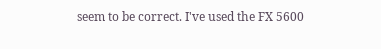seem to be correct. I've used the FX 5600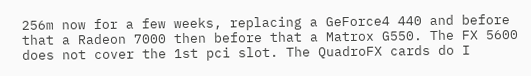256m now for a few weeks, replacing a GeForce4 440 and before that a Radeon 7000 then before that a Matrox G550. The FX 5600 does not cover the 1st pci slot. The QuadroFX cards do I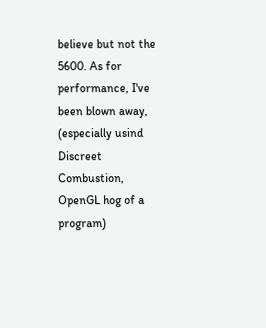believe but not the 5600. As for performance, I've been blown away, (especially usind Discreet Combustion, OpenGL hog of a program)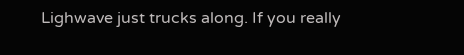Lighwave just trucks along. If you really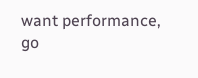want performance, go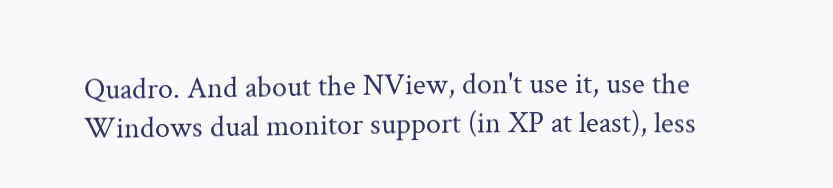Quadro. And about the NView, don't use it, use the Windows dual monitor support (in XP at least), less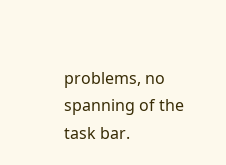problems, no spanning of the task bar.